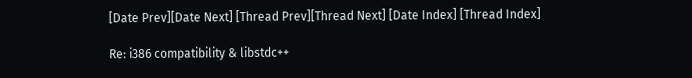[Date Prev][Date Next] [Thread Prev][Thread Next] [Date Index] [Thread Index]

Re: i386 compatibility & libstdc++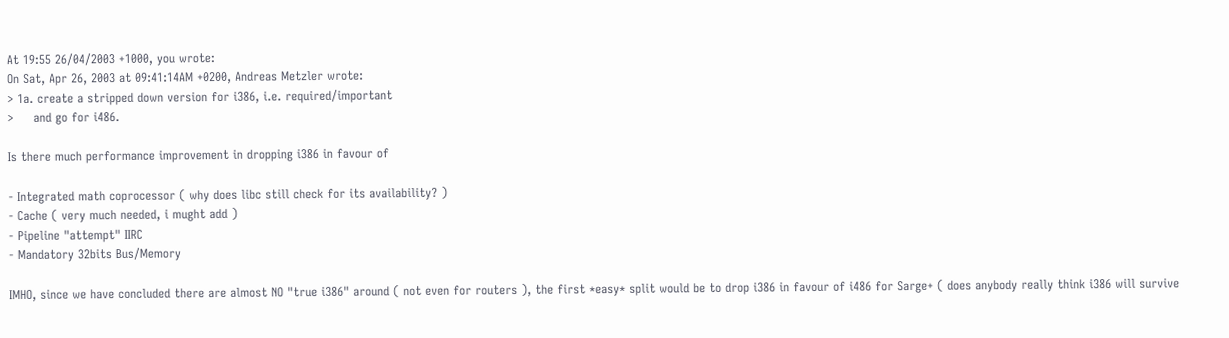At 19:55 26/04/2003 +1000, you wrote:
On Sat, Apr 26, 2003 at 09:41:14AM +0200, Andreas Metzler wrote:
> 1a. create a stripped down version for i386, i.e. required/important
>     and go for i486.

Is there much performance improvement in dropping i386 in favour of

- Integrated math coprocessor ( why does libc still check for its availability? )
- Cache ( very much needed, i mught add )
- Pipeline "attempt" IIRC
- Mandatory 32bits Bus/Memory

IMHO, since we have concluded there are almost NO "true i386" around ( not even for routers ), the first *easy* split would be to drop i386 in favour of i486 for Sarge+ ( does anybody really think i386 will survive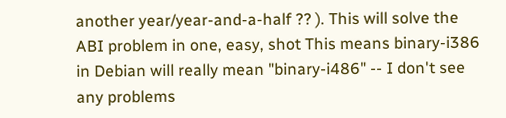another year/year-and-a-half ?? ). This will solve the ABI problem in one, easy, shot This means binary-i386 in Debian will really mean "binary-i486" -- I don't see any problems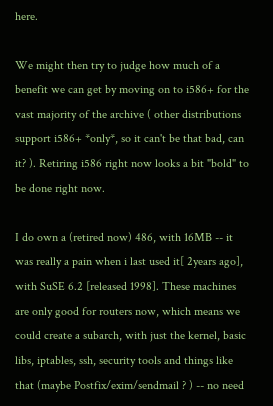here.

We might then try to judge how much of a benefit we can get by moving on to i586+ for the vast majority of the archive ( other distributions support i586+ *only*, so it can't be that bad, can it? ). Retiring i586 right now looks a bit "bold" to be done right now.

I do own a (retired now) 486, with 16MB -- it was really a pain when i last used it[ 2years ago], with SuSE 6.2 [released 1998]. These machines are only good for routers now, which means we could create a subarch, with just the kernel, basic libs, iptables, ssh, security tools and things like that (maybe Postfix/exim/sendmail ? ) -- no need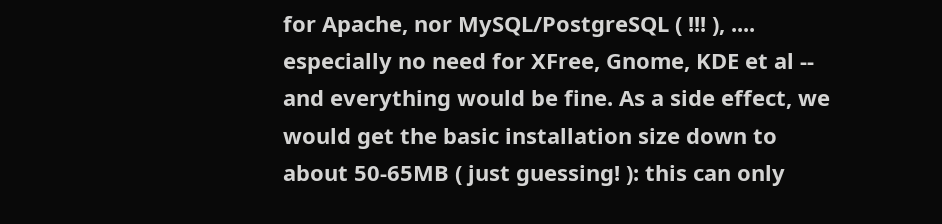for Apache, nor MySQL/PostgreSQL ( !!! ), .... especially no need for XFree, Gnome, KDE et al -- and everything would be fine. As a side effect, we would get the basic installation size down to about 50-65MB ( just guessing! ): this can only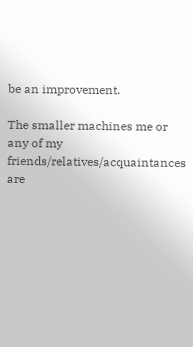be an improvement.

The smaller machines me or any of my friends/relatives/acquaintances are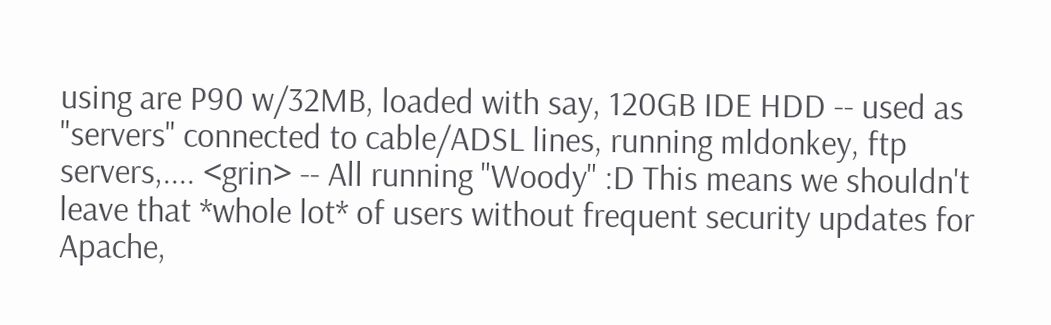using are P90 w/32MB, loaded with say, 120GB IDE HDD -- used as "servers" connected to cable/ADSL lines, running mldonkey, ftp servers,.... <grin> -- All running "Woody" :D This means we shouldn't leave that *whole lot* of users without frequent security updates for Apache,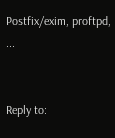Postfix/exim, proftpd, ...


Reply to: